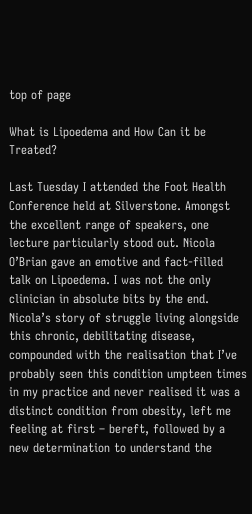top of page

What is Lipoedema and How Can it be Treated?

Last Tuesday I attended the Foot Health Conference held at Silverstone. Amongst the excellent range of speakers, one lecture particularly stood out. Nicola O’Brian gave an emotive and fact-filled talk on Lipoedema. I was not the only clinician in absolute bits by the end. Nicola’s story of struggle living alongside this chronic, debilitating disease, compounded with the realisation that I’ve probably seen this condition umpteen times in my practice and never realised it was a distinct condition from obesity, left me feeling at first – bereft, followed by a new determination to understand the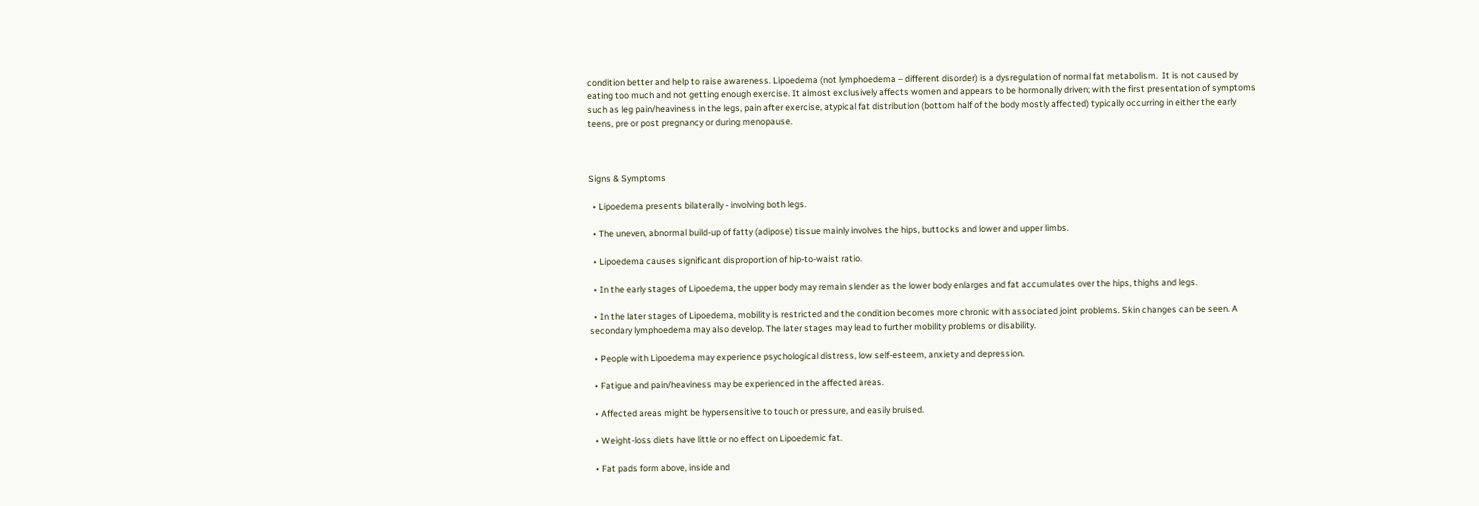condition better and help to raise awareness. Lipoedema (not lymphoedema – different disorder) is a dysregulation of normal fat metabolism.  It is not caused by eating too much and not getting enough exercise. It almost exclusively affects women and appears to be hormonally driven; with the first presentation of symptoms such as leg pain/heaviness in the legs, pain after exercise, atypical fat distribution (bottom half of the body mostly affected) typically occurring in either the early teens, pre or post pregnancy or during menopause.



Signs & Symptoms

  • Lipoedema presents bilaterally - involving both legs.

  • The uneven, abnormal build-up of fatty (adipose) tissue mainly involves the hips, buttocks and lower and upper limbs.

  • Lipoedema causes significant disproportion of hip-to-waist ratio.

  • In the early stages of Lipoedema, the upper body may remain slender as the lower body enlarges and fat accumulates over the hips, thighs and legs.

  • In the later stages of Lipoedema, mobility is restricted and the condition becomes more chronic with associated joint problems. Skin changes can be seen. A secondary lymphoedema may also develop. The later stages may lead to further mobility problems or disability.

  • People with Lipoedema may experience psychological distress, low self-esteem, anxiety and depression.

  • Fatigue and pain/heaviness may be experienced in the affected areas.

  • Affected areas might be hypersensitive to touch or pressure, and easily bruised.

  • Weight-loss diets have little or no effect on Lipoedemic fat.

  • Fat pads form above, inside and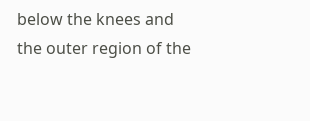below the knees and the outer region of the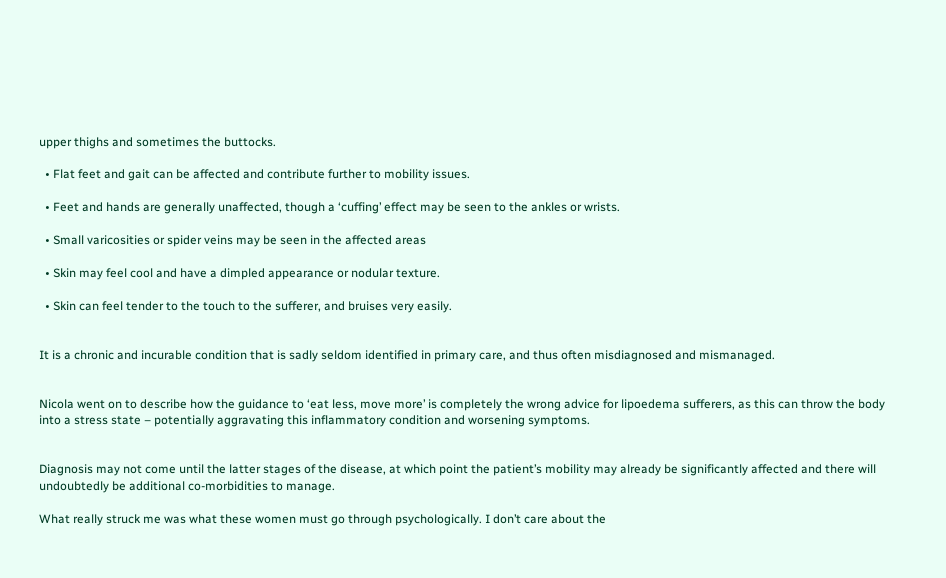upper thighs and sometimes the buttocks.

  • Flat feet and gait can be affected and contribute further to mobility issues.

  • Feet and hands are generally unaffected, though a ‘cuffing’ effect may be seen to the ankles or wrists.

  • Small varicosities or spider veins may be seen in the affected areas

  • Skin may feel cool and have a dimpled appearance or nodular texture.

  • Skin can feel tender to the touch to the sufferer, and bruises very easily.


It is a chronic and incurable condition that is sadly seldom identified in primary care, and thus often misdiagnosed and mismanaged.


Nicola went on to describe how the guidance to ‘eat less, move more’ is completely the wrong advice for lipoedema sufferers, as this can throw the body into a stress state – potentially aggravating this inflammatory condition and worsening symptoms.


Diagnosis may not come until the latter stages of the disease, at which point the patient’s mobility may already be significantly affected and there will undoubtedly be additional co-morbidities to manage.

What really struck me was what these women must go through psychologically. I don’t care about the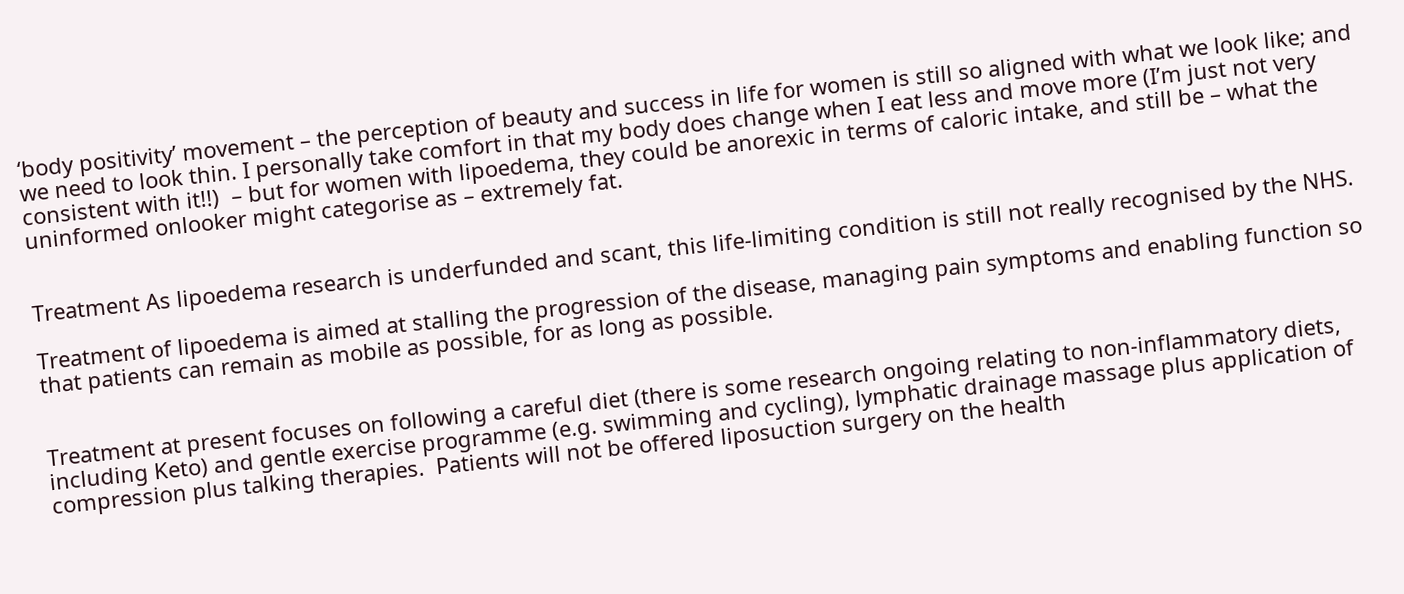‘body positivity’ movement – the perception of beauty and success in life for women is still so aligned with what we look like; and we need to look thin. I personally take comfort in that my body does change when I eat less and move more (I’m just not very consistent with it!!)  – but for women with lipoedema, they could be anorexic in terms of caloric intake, and still be – what the uninformed onlooker might categorise as – extremely fat.


Treatment As lipoedema research is underfunded and scant, this life-limiting condition is still not really recognised by the NHS.

Treatment of lipoedema is aimed at stalling the progression of the disease, managing pain symptoms and enabling function so that patients can remain as mobile as possible, for as long as possible.


Treatment at present focuses on following a careful diet (there is some research ongoing relating to non-inflammatory diets, including Keto) and gentle exercise programme (e.g. swimming and cycling), lymphatic drainage massage plus application of compression plus talking therapies.  Patients will not be offered liposuction surgery on the health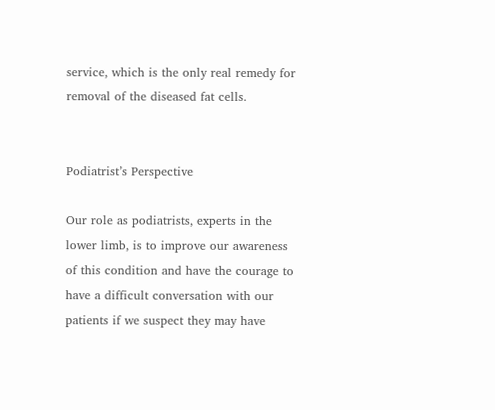service, which is the only real remedy for removal of the diseased fat cells.


Podiatrist’s Perspective

Our role as podiatrists, experts in the lower limb, is to improve our awareness of this condition and have the courage to have a difficult conversation with our patients if we suspect they may have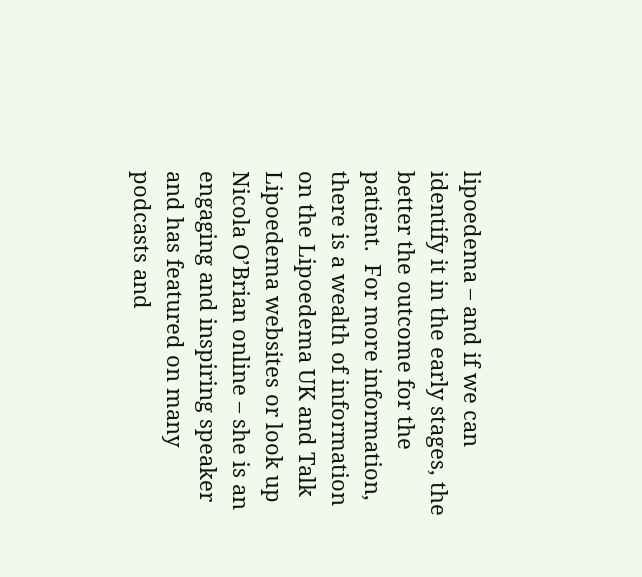lipoedema – and if we can identify it in the early stages, the better the outcome for the patient.  For more information, there is a wealth of information on the Lipoedema UK and Talk Lipoedema websites or look up Nicola O’Brian online – she is an engaging and inspiring speaker and has featured on many podcasts and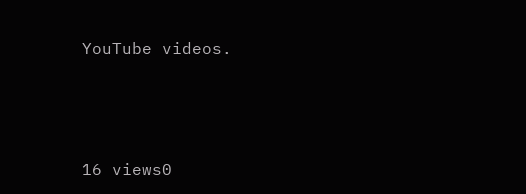YouTube videos.



16 views0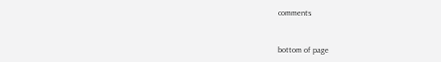comments


bottom of page